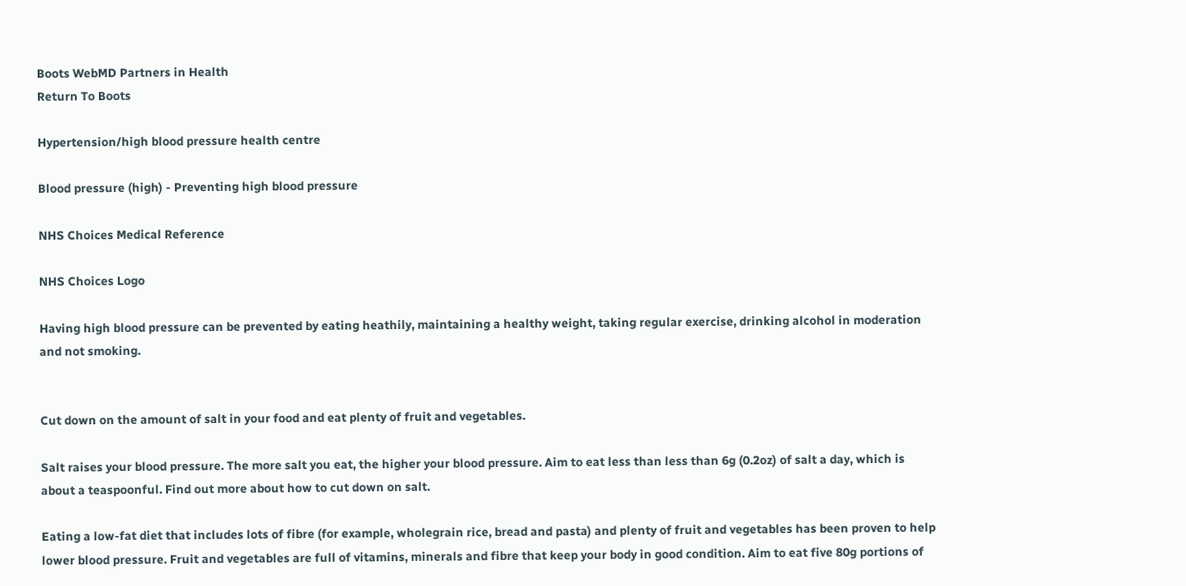Boots WebMD Partners in Health
Return To Boots

Hypertension/high blood pressure health centre

Blood pressure (high) - Preventing high blood pressure

NHS Choices Medical Reference

NHS Choices Logo

Having high blood pressure can be prevented by eating heathily, maintaining a healthy weight, taking regular exercise, drinking alcohol in moderation and not smoking.


Cut down on the amount of salt in your food and eat plenty of fruit and vegetables.

Salt raises your blood pressure. The more salt you eat, the higher your blood pressure. Aim to eat less than less than 6g (0.2oz) of salt a day, which is about a teaspoonful. Find out more about how to cut down on salt.

Eating a low-fat diet that includes lots of fibre (for example, wholegrain rice, bread and pasta) and plenty of fruit and vegetables has been proven to help lower blood pressure. Fruit and vegetables are full of vitamins, minerals and fibre that keep your body in good condition. Aim to eat five 80g portions of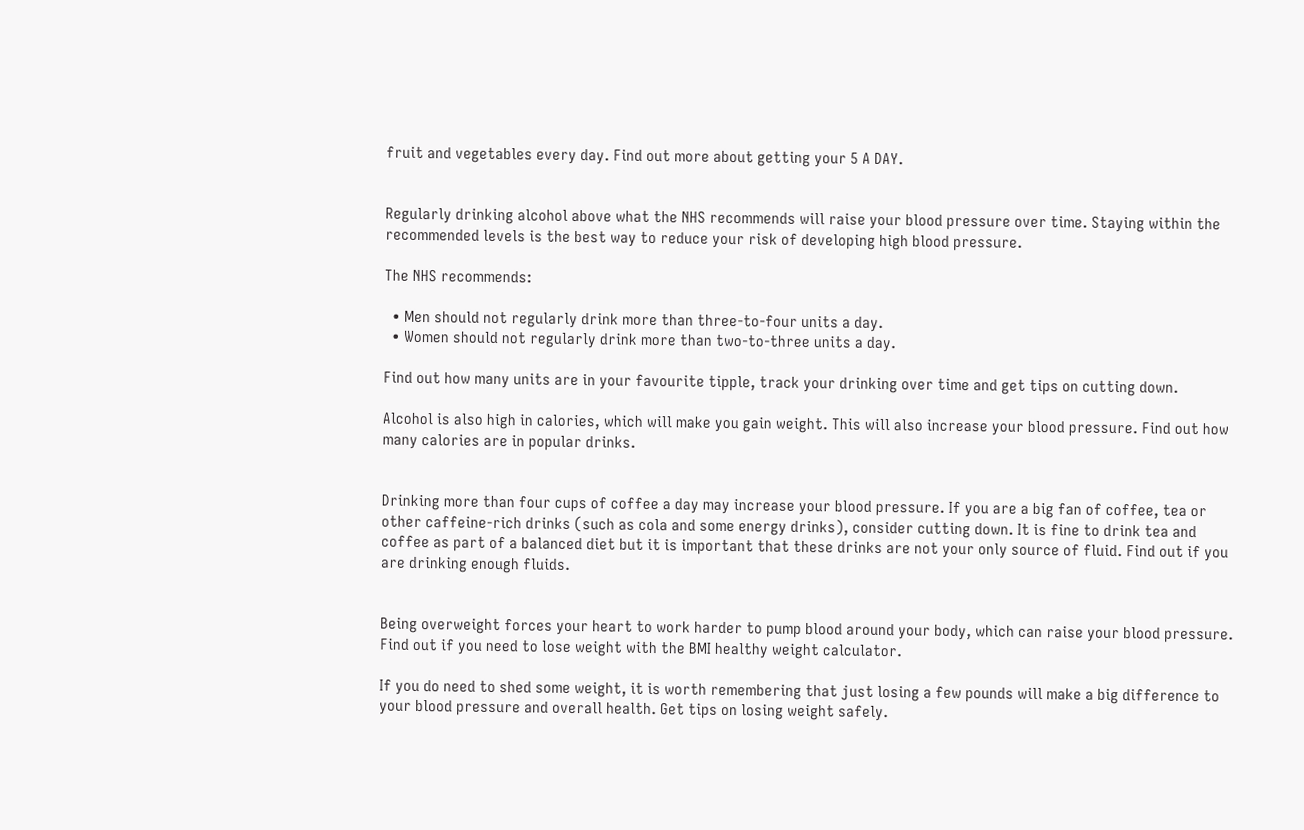fruit and vegetables every day. Find out more about getting your 5 A DAY.


Regularly drinking alcohol above what the NHS recommends will raise your blood pressure over time. Staying within the recommended levels is the best way to reduce your risk of developing high blood pressure.

The NHS recommends:

  • Men should not regularly drink more than three-to-four units a day.
  • Women should not regularly drink more than two-to-three units a day.

Find out how many units are in your favourite tipple, track your drinking over time and get tips on cutting down.

Alcohol is also high in calories, which will make you gain weight. This will also increase your blood pressure. Find out how many calories are in popular drinks.


Drinking more than four cups of coffee a day may increase your blood pressure. If you are a big fan of coffee, tea or other caffeine-rich drinks (such as cola and some energy drinks), consider cutting down. It is fine to drink tea and coffee as part of a balanced diet but it is important that these drinks are not your only source of fluid. Find out if you are drinking enough fluids.


Being overweight forces your heart to work harder to pump blood around your body, which can raise your blood pressure. Find out if you need to lose weight with the BMI healthy weight calculator.

If you do need to shed some weight, it is worth remembering that just losing a few pounds will make a big difference to your blood pressure and overall health. Get tips on losing weight safely.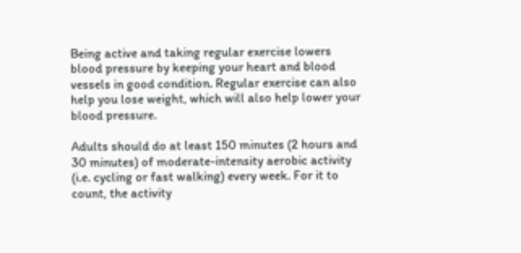Being active and taking regular exercise lowers blood pressure by keeping your heart and blood vessels in good condition. Regular exercise can also help you lose weight, which will also help lower your blood pressure.

Adults should do at least 150 minutes (2 hours and 30 minutes) of moderate-intensity aerobic activity (i.e. cycling or fast walking) every week. For it to count, the activity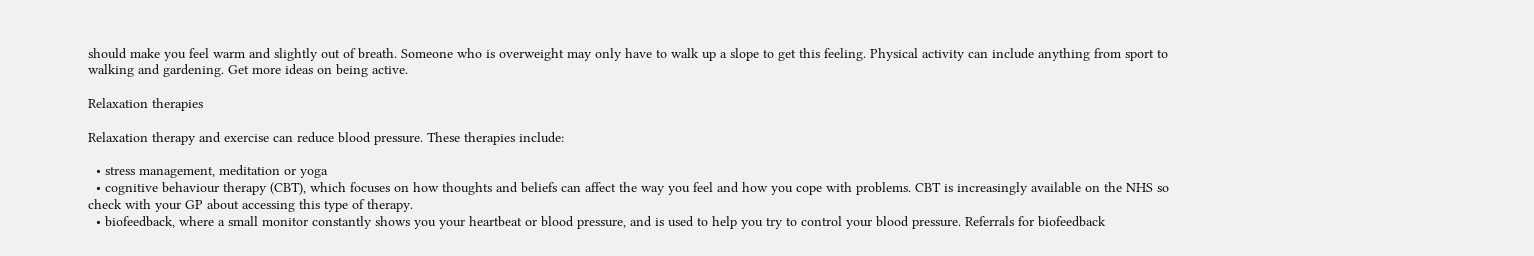should make you feel warm and slightly out of breath. Someone who is overweight may only have to walk up a slope to get this feeling. Physical activity can include anything from sport to walking and gardening. Get more ideas on being active.

Relaxation therapies

Relaxation therapy and exercise can reduce blood pressure. These therapies include:

  • stress management, meditation or yoga
  • cognitive behaviour therapy (CBT), which focuses on how thoughts and beliefs can affect the way you feel and how you cope with problems. CBT is increasingly available on the NHS so check with your GP about accessing this type of therapy.
  • biofeedback, where a small monitor constantly shows you your heartbeat or blood pressure, and is used to help you try to control your blood pressure. Referrals for biofeedback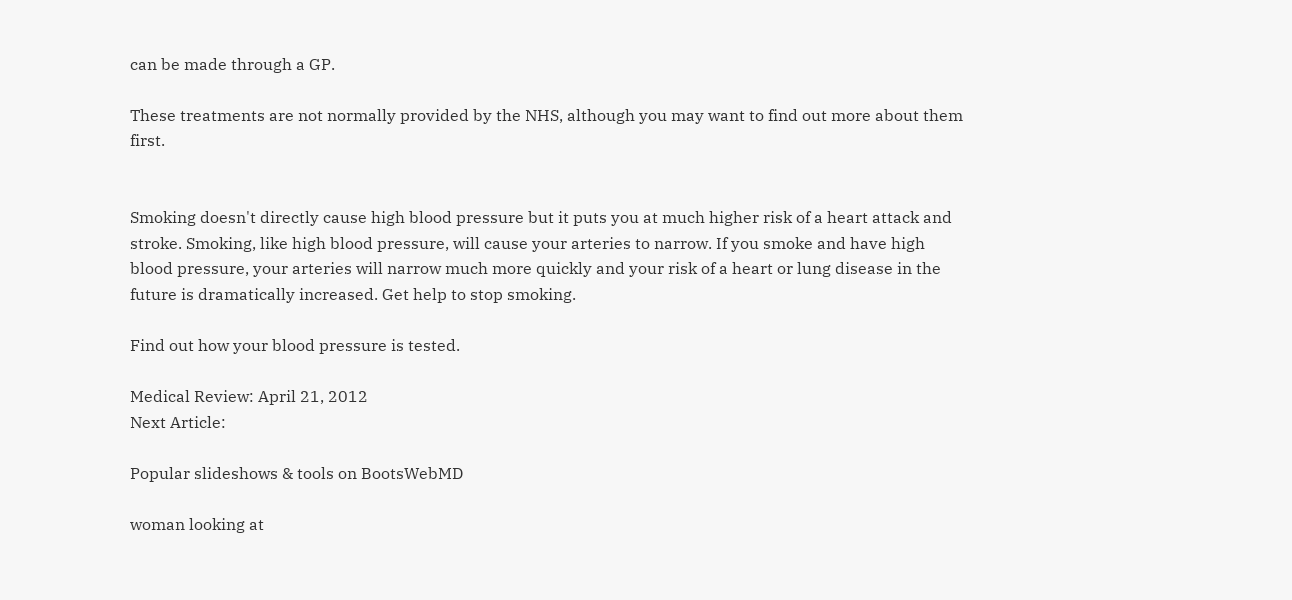can be made through a GP.

These treatments are not normally provided by the NHS, although you may want to find out more about them first.


Smoking doesn't directly cause high blood pressure but it puts you at much higher risk of a heart attack and stroke. Smoking, like high blood pressure, will cause your arteries to narrow. If you smoke and have high blood pressure, your arteries will narrow much more quickly and your risk of a heart or lung disease in the future is dramatically increased. Get help to stop smoking.

Find out how your blood pressure is tested.

Medical Review: April 21, 2012
Next Article:

Popular slideshows & tools on BootsWebMD

woman looking at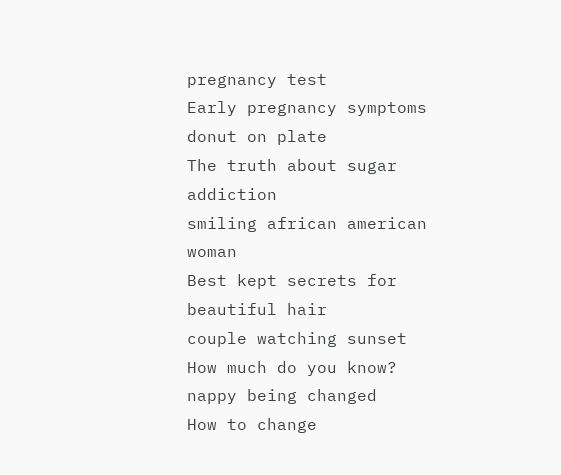pregnancy test
Early pregnancy symptoms
donut on plate
The truth about sugar addiction
smiling african american woman
Best kept secrets for beautiful hair
couple watching sunset
How much do you know?
nappy being changed
How to change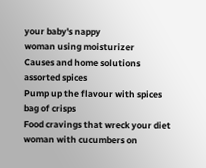your baby's nappy
woman using moisturizer
Causes and home solutions
assorted spices
Pump up the flavour with spices
bag of crisps
Food cravings that wreck your diet
woman with cucumbers on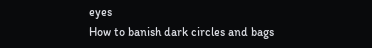eyes
How to banish dark circles and bags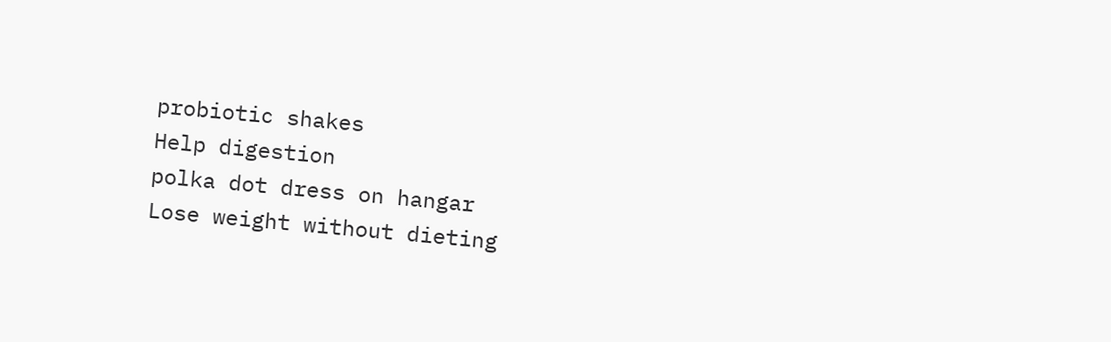probiotic shakes
Help digestion
polka dot dress on hangar
Lose weight without dieting